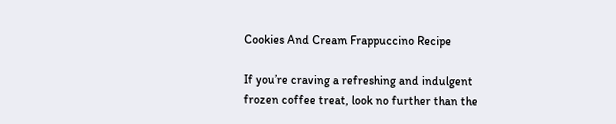Cookies And Cream Frappuccino Recipe

If you’re craving a refreshing and indulgent frozen coffee treat, look no further than the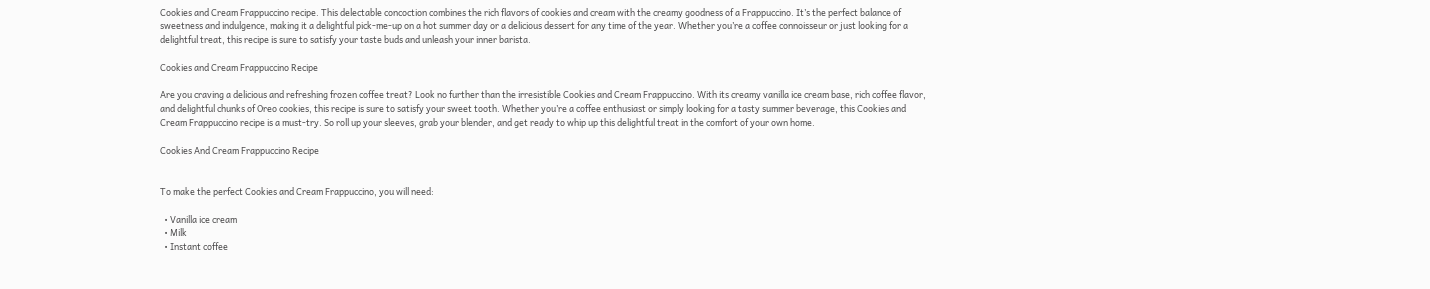Cookies and Cream Frappuccino recipe. This delectable concoction combines the rich flavors of cookies and cream with the creamy goodness of a Frappuccino. It’s the perfect balance of sweetness and indulgence, making it a delightful pick-me-up on a hot summer day or a delicious dessert for any time of the year. Whether you’re a coffee connoisseur or just looking for a delightful treat, this recipe is sure to satisfy your taste buds and unleash your inner barista.

Cookies and Cream Frappuccino Recipe

Are you craving a delicious and refreshing frozen coffee treat? Look no further than the irresistible Cookies and Cream Frappuccino. With its creamy vanilla ice cream base, rich coffee flavor, and delightful chunks of Oreo cookies, this recipe is sure to satisfy your sweet tooth. Whether you’re a coffee enthusiast or simply looking for a tasty summer beverage, this Cookies and Cream Frappuccino recipe is a must-try. So roll up your sleeves, grab your blender, and get ready to whip up this delightful treat in the comfort of your own home.

Cookies And Cream Frappuccino Recipe


To make the perfect Cookies and Cream Frappuccino, you will need:

  • Vanilla ice cream
  • Milk
  • Instant coffee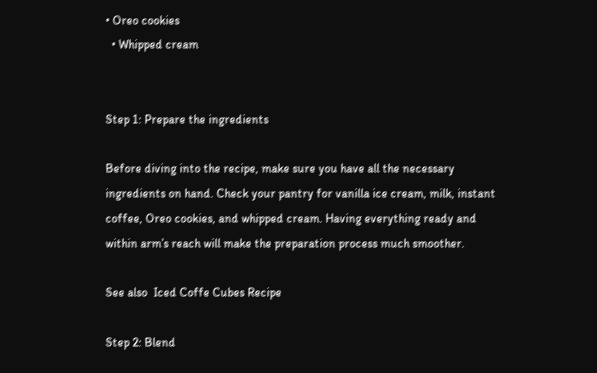• Oreo cookies
  • Whipped cream


Step 1: Prepare the ingredients

Before diving into the recipe, make sure you have all the necessary ingredients on hand. Check your pantry for vanilla ice cream, milk, instant coffee, Oreo cookies, and whipped cream. Having everything ready and within arm’s reach will make the preparation process much smoother.

See also  Iced Coffe Cubes Recipe

Step 2: Blend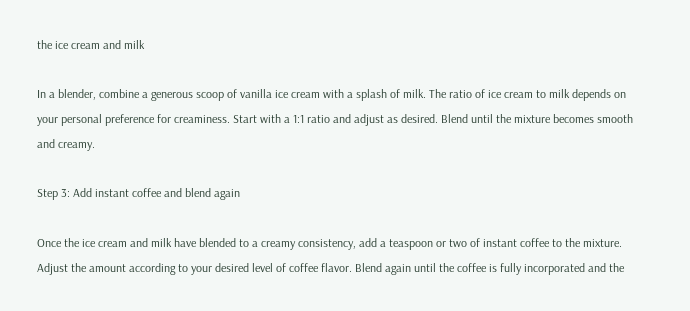the ice cream and milk

In a blender, combine a generous scoop of vanilla ice cream with a splash of milk. The ratio of ice cream to milk depends on your personal preference for creaminess. Start with a 1:1 ratio and adjust as desired. Blend until the mixture becomes smooth and creamy.

Step 3: Add instant coffee and blend again

Once the ice cream and milk have blended to a creamy consistency, add a teaspoon or two of instant coffee to the mixture. Adjust the amount according to your desired level of coffee flavor. Blend again until the coffee is fully incorporated and the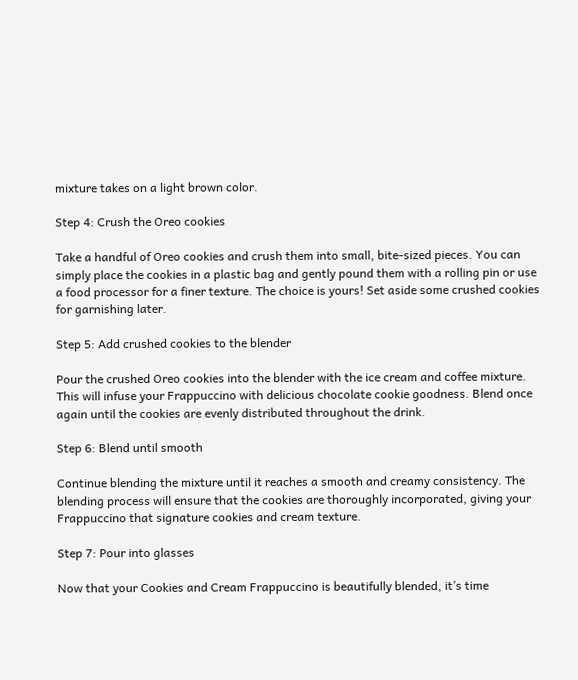mixture takes on a light brown color.

Step 4: Crush the Oreo cookies

Take a handful of Oreo cookies and crush them into small, bite-sized pieces. You can simply place the cookies in a plastic bag and gently pound them with a rolling pin or use a food processor for a finer texture. The choice is yours! Set aside some crushed cookies for garnishing later.

Step 5: Add crushed cookies to the blender

Pour the crushed Oreo cookies into the blender with the ice cream and coffee mixture. This will infuse your Frappuccino with delicious chocolate cookie goodness. Blend once again until the cookies are evenly distributed throughout the drink.

Step 6: Blend until smooth

Continue blending the mixture until it reaches a smooth and creamy consistency. The blending process will ensure that the cookies are thoroughly incorporated, giving your Frappuccino that signature cookies and cream texture.

Step 7: Pour into glasses

Now that your Cookies and Cream Frappuccino is beautifully blended, it’s time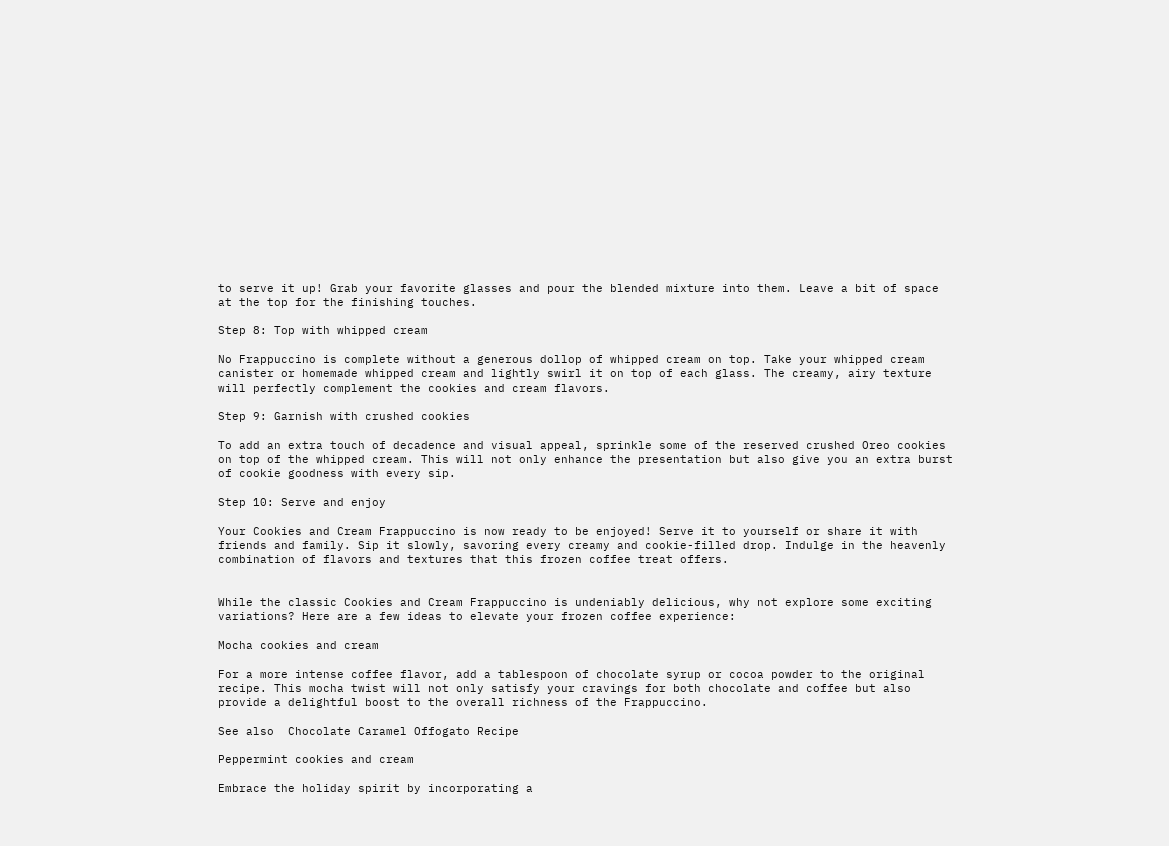to serve it up! Grab your favorite glasses and pour the blended mixture into them. Leave a bit of space at the top for the finishing touches.

Step 8: Top with whipped cream

No Frappuccino is complete without a generous dollop of whipped cream on top. Take your whipped cream canister or homemade whipped cream and lightly swirl it on top of each glass. The creamy, airy texture will perfectly complement the cookies and cream flavors.

Step 9: Garnish with crushed cookies

To add an extra touch of decadence and visual appeal, sprinkle some of the reserved crushed Oreo cookies on top of the whipped cream. This will not only enhance the presentation but also give you an extra burst of cookie goodness with every sip.

Step 10: Serve and enjoy

Your Cookies and Cream Frappuccino is now ready to be enjoyed! Serve it to yourself or share it with friends and family. Sip it slowly, savoring every creamy and cookie-filled drop. Indulge in the heavenly combination of flavors and textures that this frozen coffee treat offers.


While the classic Cookies and Cream Frappuccino is undeniably delicious, why not explore some exciting variations? Here are a few ideas to elevate your frozen coffee experience:

Mocha cookies and cream

For a more intense coffee flavor, add a tablespoon of chocolate syrup or cocoa powder to the original recipe. This mocha twist will not only satisfy your cravings for both chocolate and coffee but also provide a delightful boost to the overall richness of the Frappuccino.

See also  Chocolate Caramel Offogato Recipe

Peppermint cookies and cream

Embrace the holiday spirit by incorporating a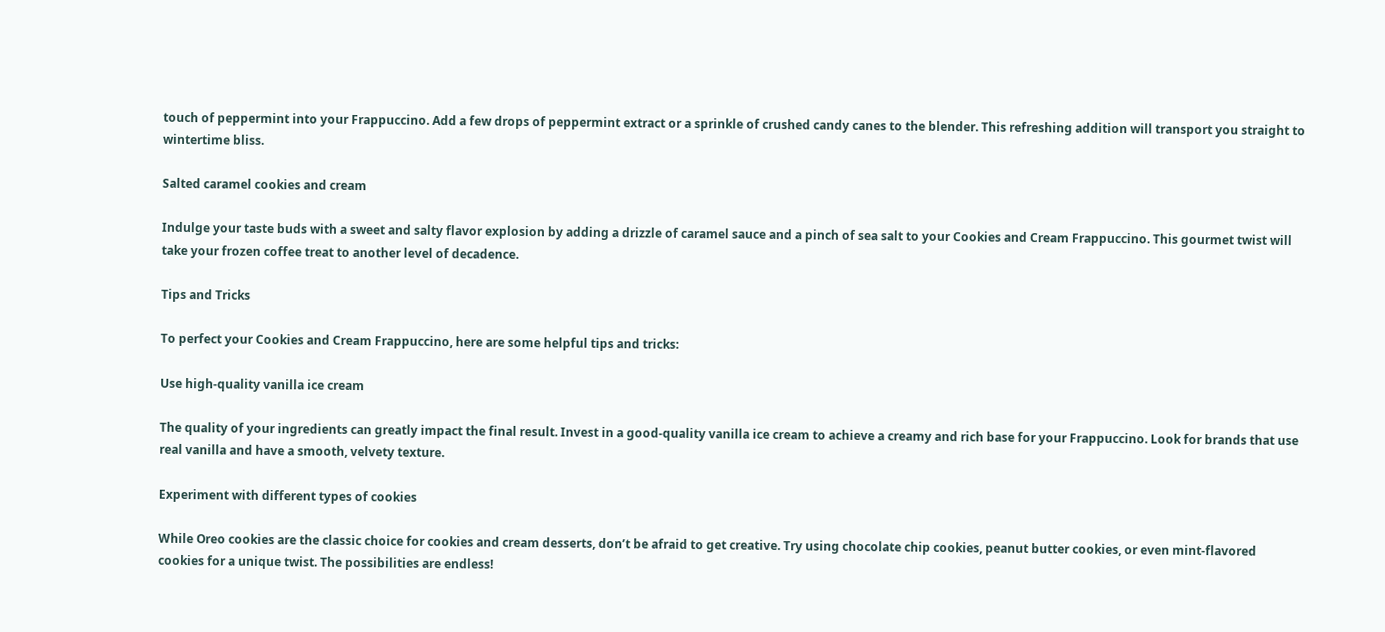touch of peppermint into your Frappuccino. Add a few drops of peppermint extract or a sprinkle of crushed candy canes to the blender. This refreshing addition will transport you straight to wintertime bliss.

Salted caramel cookies and cream

Indulge your taste buds with a sweet and salty flavor explosion by adding a drizzle of caramel sauce and a pinch of sea salt to your Cookies and Cream Frappuccino. This gourmet twist will take your frozen coffee treat to another level of decadence.

Tips and Tricks

To perfect your Cookies and Cream Frappuccino, here are some helpful tips and tricks:

Use high-quality vanilla ice cream

The quality of your ingredients can greatly impact the final result. Invest in a good-quality vanilla ice cream to achieve a creamy and rich base for your Frappuccino. Look for brands that use real vanilla and have a smooth, velvety texture.

Experiment with different types of cookies

While Oreo cookies are the classic choice for cookies and cream desserts, don’t be afraid to get creative. Try using chocolate chip cookies, peanut butter cookies, or even mint-flavored cookies for a unique twist. The possibilities are endless!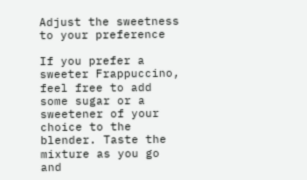Adjust the sweetness to your preference

If you prefer a sweeter Frappuccino, feel free to add some sugar or a sweetener of your choice to the blender. Taste the mixture as you go and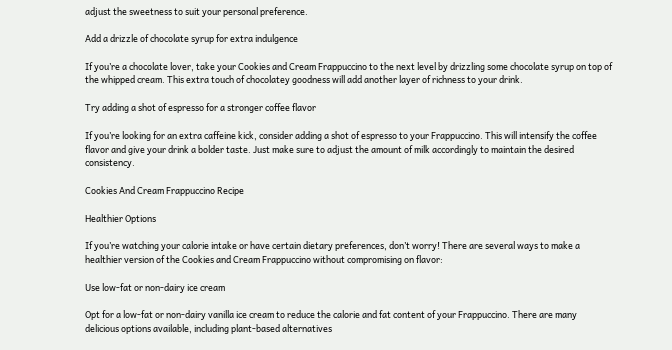adjust the sweetness to suit your personal preference.

Add a drizzle of chocolate syrup for extra indulgence

If you’re a chocolate lover, take your Cookies and Cream Frappuccino to the next level by drizzling some chocolate syrup on top of the whipped cream. This extra touch of chocolatey goodness will add another layer of richness to your drink.

Try adding a shot of espresso for a stronger coffee flavor

If you’re looking for an extra caffeine kick, consider adding a shot of espresso to your Frappuccino. This will intensify the coffee flavor and give your drink a bolder taste. Just make sure to adjust the amount of milk accordingly to maintain the desired consistency.

Cookies And Cream Frappuccino Recipe

Healthier Options

If you’re watching your calorie intake or have certain dietary preferences, don’t worry! There are several ways to make a healthier version of the Cookies and Cream Frappuccino without compromising on flavor:

Use low-fat or non-dairy ice cream

Opt for a low-fat or non-dairy vanilla ice cream to reduce the calorie and fat content of your Frappuccino. There are many delicious options available, including plant-based alternatives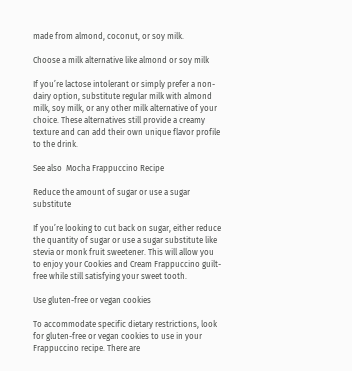made from almond, coconut, or soy milk.

Choose a milk alternative like almond or soy milk

If you’re lactose intolerant or simply prefer a non-dairy option, substitute regular milk with almond milk, soy milk, or any other milk alternative of your choice. These alternatives still provide a creamy texture and can add their own unique flavor profile to the drink.

See also  Mocha Frappuccino Recipe

Reduce the amount of sugar or use a sugar substitute

If you’re looking to cut back on sugar, either reduce the quantity of sugar or use a sugar substitute like stevia or monk fruit sweetener. This will allow you to enjoy your Cookies and Cream Frappuccino guilt-free while still satisfying your sweet tooth.

Use gluten-free or vegan cookies

To accommodate specific dietary restrictions, look for gluten-free or vegan cookies to use in your Frappuccino recipe. There are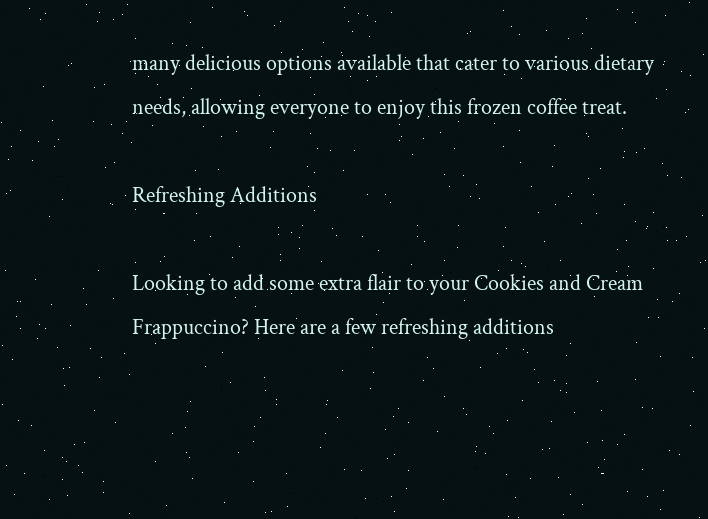many delicious options available that cater to various dietary needs, allowing everyone to enjoy this frozen coffee treat.

Refreshing Additions

Looking to add some extra flair to your Cookies and Cream Frappuccino? Here are a few refreshing additions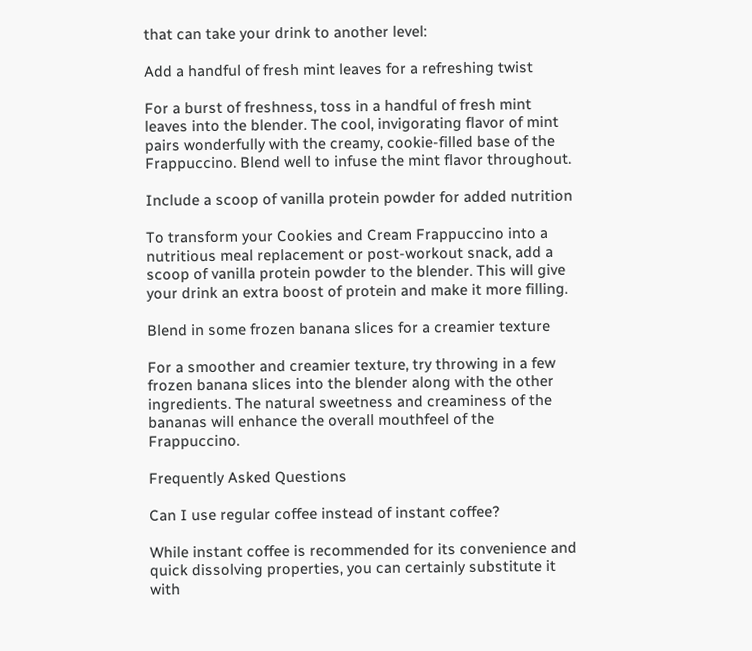that can take your drink to another level:

Add a handful of fresh mint leaves for a refreshing twist

For a burst of freshness, toss in a handful of fresh mint leaves into the blender. The cool, invigorating flavor of mint pairs wonderfully with the creamy, cookie-filled base of the Frappuccino. Blend well to infuse the mint flavor throughout.

Include a scoop of vanilla protein powder for added nutrition

To transform your Cookies and Cream Frappuccino into a nutritious meal replacement or post-workout snack, add a scoop of vanilla protein powder to the blender. This will give your drink an extra boost of protein and make it more filling.

Blend in some frozen banana slices for a creamier texture

For a smoother and creamier texture, try throwing in a few frozen banana slices into the blender along with the other ingredients. The natural sweetness and creaminess of the bananas will enhance the overall mouthfeel of the Frappuccino.

Frequently Asked Questions

Can I use regular coffee instead of instant coffee?

While instant coffee is recommended for its convenience and quick dissolving properties, you can certainly substitute it with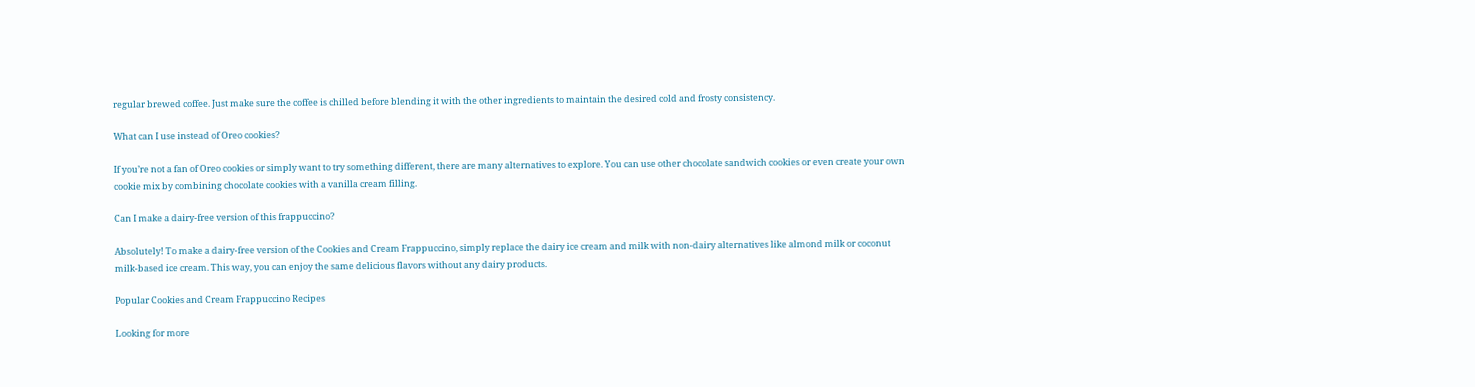regular brewed coffee. Just make sure the coffee is chilled before blending it with the other ingredients to maintain the desired cold and frosty consistency.

What can I use instead of Oreo cookies?

If you’re not a fan of Oreo cookies or simply want to try something different, there are many alternatives to explore. You can use other chocolate sandwich cookies or even create your own cookie mix by combining chocolate cookies with a vanilla cream filling.

Can I make a dairy-free version of this frappuccino?

Absolutely! To make a dairy-free version of the Cookies and Cream Frappuccino, simply replace the dairy ice cream and milk with non-dairy alternatives like almond milk or coconut milk-based ice cream. This way, you can enjoy the same delicious flavors without any dairy products.

Popular Cookies and Cream Frappuccino Recipes

Looking for more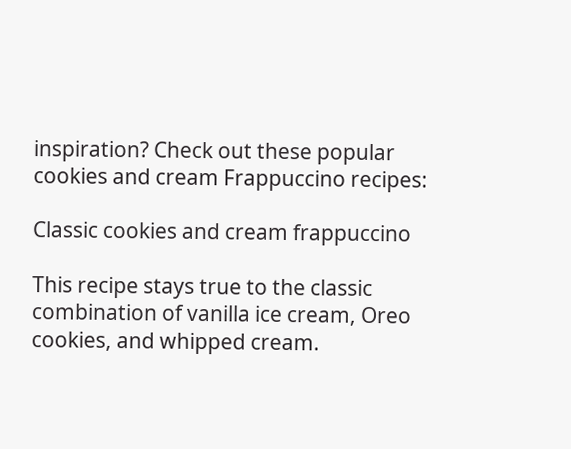inspiration? Check out these popular cookies and cream Frappuccino recipes:

Classic cookies and cream frappuccino

This recipe stays true to the classic combination of vanilla ice cream, Oreo cookies, and whipped cream.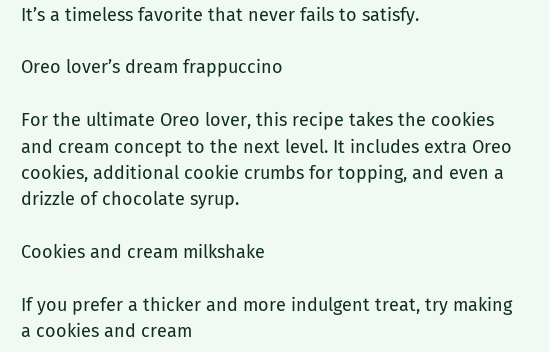It’s a timeless favorite that never fails to satisfy.

Oreo lover’s dream frappuccino

For the ultimate Oreo lover, this recipe takes the cookies and cream concept to the next level. It includes extra Oreo cookies, additional cookie crumbs for topping, and even a drizzle of chocolate syrup.

Cookies and cream milkshake

If you prefer a thicker and more indulgent treat, try making a cookies and cream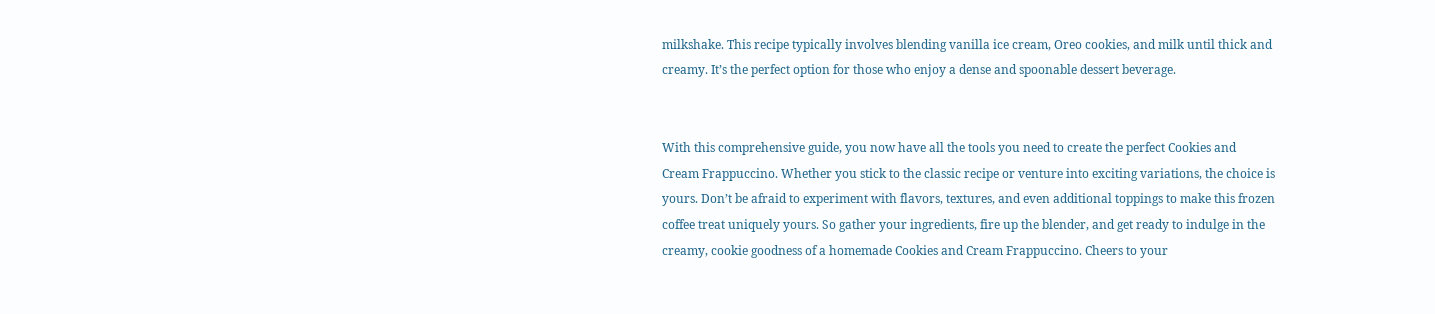milkshake. This recipe typically involves blending vanilla ice cream, Oreo cookies, and milk until thick and creamy. It’s the perfect option for those who enjoy a dense and spoonable dessert beverage.


With this comprehensive guide, you now have all the tools you need to create the perfect Cookies and Cream Frappuccino. Whether you stick to the classic recipe or venture into exciting variations, the choice is yours. Don’t be afraid to experiment with flavors, textures, and even additional toppings to make this frozen coffee treat uniquely yours. So gather your ingredients, fire up the blender, and get ready to indulge in the creamy, cookie goodness of a homemade Cookies and Cream Frappuccino. Cheers to your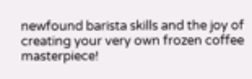newfound barista skills and the joy of creating your very own frozen coffee masterpiece!